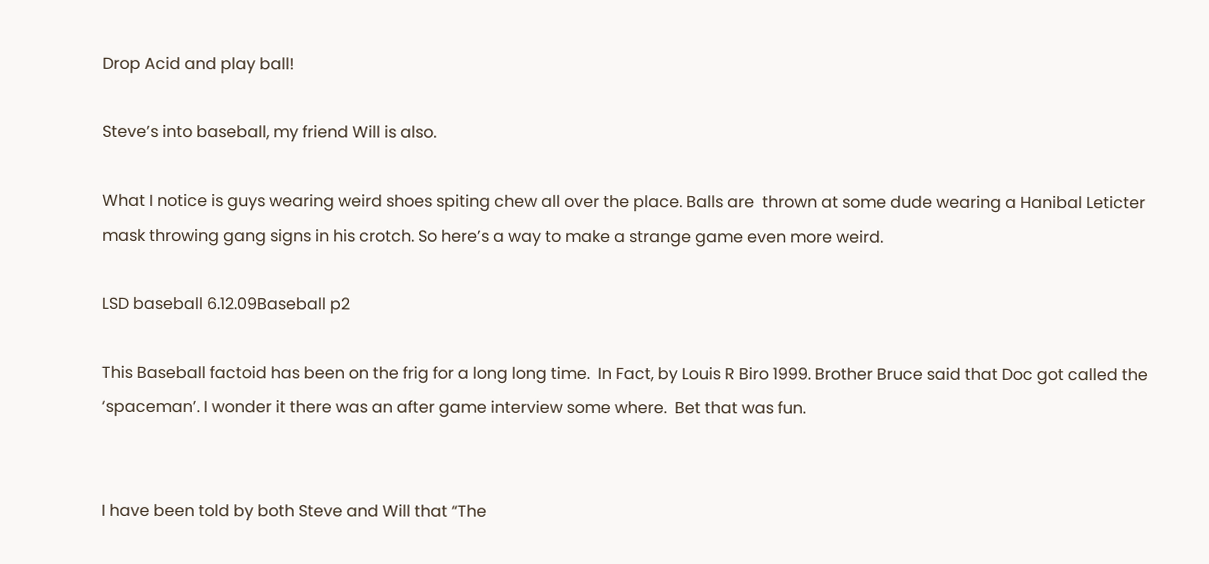Drop Acid and play ball!

Steve’s into baseball, my friend Will is also.

What I notice is guys wearing weird shoes spiting chew all over the place. Balls are  thrown at some dude wearing a Hanibal Leticter mask throwing gang signs in his crotch. So here’s a way to make a strange game even more weird.

LSD baseball 6.12.09Baseball p2

This Baseball factoid has been on the frig for a long long time.  In Fact, by Louis R Biro 1999. Brother Bruce said that Doc got called the ‘spaceman’. I wonder it there was an after game interview some where.  Bet that was fun.


I have been told by both Steve and Will that “The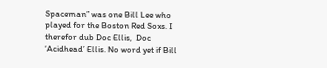Spaceman” was one Bill Lee who played for the Boston Red Soxs. I therefor dub Doc Ellis,  Doc ‘Acidhead’ Ellis. No word yet if Bill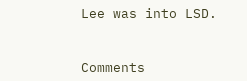Lee was into LSD.


Comments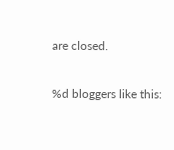are closed.

%d bloggers like this: